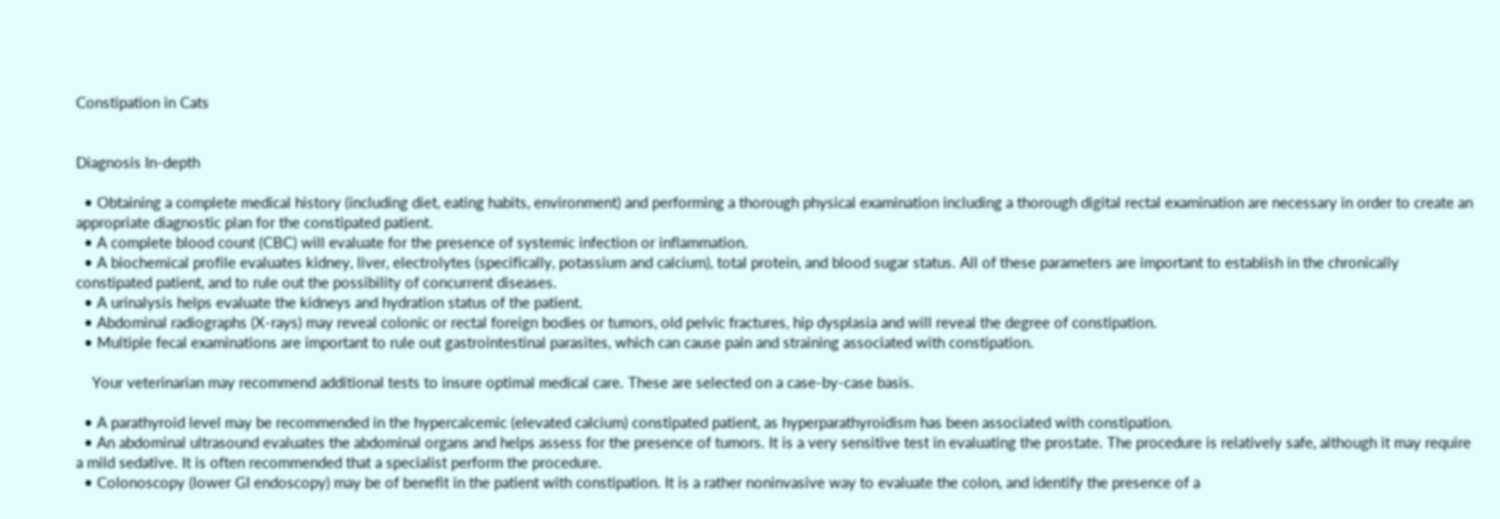Constipation in Cats


Diagnosis In-depth

  • Obtaining a complete medical history (including diet, eating habits, environment) and performing a thorough physical examination including a thorough digital rectal examination are necessary in order to create an appropriate diagnostic plan for the constipated patient.
  • A complete blood count (CBC) will evaluate for the presence of systemic infection or inflammation.
  • A biochemical profile evaluates kidney, liver, electrolytes (specifically, potassium and calcium), total protein, and blood sugar status. All of these parameters are important to establish in the chronically constipated patient, and to rule out the possibility of concurrent diseases.
  • A urinalysis helps evaluate the kidneys and hydration status of the patient.
  • Abdominal radiographs (X-rays) may reveal colonic or rectal foreign bodies or tumors, old pelvic fractures, hip dysplasia and will reveal the degree of constipation.
  • Multiple fecal examinations are important to rule out gastrointestinal parasites, which can cause pain and straining associated with constipation.

    Your veterinarian may recommend additional tests to insure optimal medical care. These are selected on a case-by-case basis.

  • A parathyroid level may be recommended in the hypercalcemic (elevated calcium) constipated patient, as hyperparathyroidism has been associated with constipation.
  • An abdominal ultrasound evaluates the abdominal organs and helps assess for the presence of tumors. It is a very sensitive test in evaluating the prostate. The procedure is relatively safe, although it may require a mild sedative. It is often recommended that a specialist perform the procedure.
  • Colonoscopy (lower GI endoscopy) may be of benefit in the patient with constipation. It is a rather noninvasive way to evaluate the colon, and identify the presence of a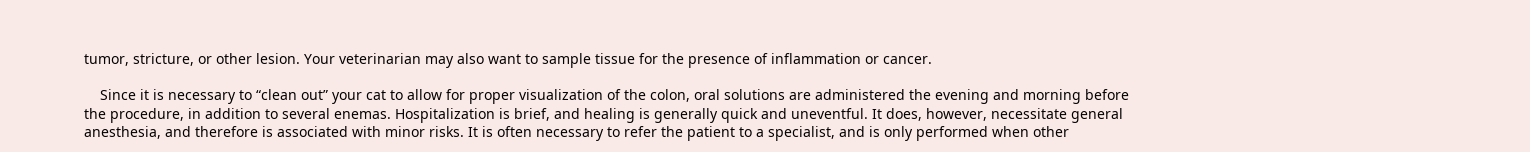tumor, stricture, or other lesion. Your veterinarian may also want to sample tissue for the presence of inflammation or cancer.

    Since it is necessary to “clean out” your cat to allow for proper visualization of the colon, oral solutions are administered the evening and morning before the procedure, in addition to several enemas. Hospitalization is brief, and healing is generally quick and uneventful. It does, however, necessitate general anesthesia, and therefore is associated with minor risks. It is often necessary to refer the patient to a specialist, and is only performed when other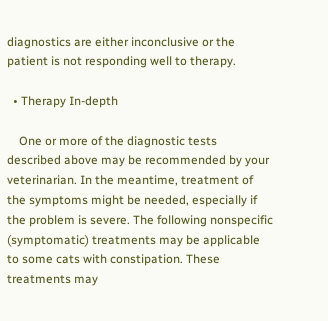diagnostics are either inconclusive or the patient is not responding well to therapy.

  • Therapy In-depth

    One or more of the diagnostic tests described above may be recommended by your veterinarian. In the meantime, treatment of the symptoms might be needed, especially if the problem is severe. The following nonspecific (symptomatic) treatments may be applicable to some cats with constipation. These treatments may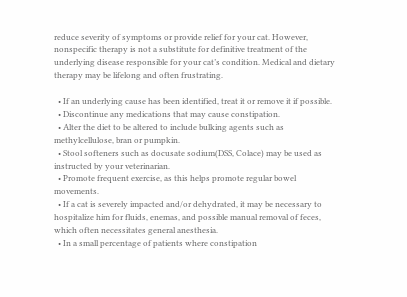reduce severity of symptoms or provide relief for your cat. However, nonspecific therapy is not a substitute for definitive treatment of the underlying disease responsible for your cat’s condition. Medical and dietary therapy may be lifelong and often frustrating.

  • If an underlying cause has been identified, treat it or remove it if possible.
  • Discontinue any medications that may cause constipation.
  • Alter the diet to be altered to include bulking agents such as methylcellulose, bran or pumpkin.
  • Stool softeners such as docusate sodium(DSS, Colace) may be used as instructed by your veterinarian.
  • Promote frequent exercise, as this helps promote regular bowel movements.
  • If a cat is severely impacted and/or dehydrated, it may be necessary to hospitalize him for fluids, enemas, and possible manual removal of feces, which often necessitates general anesthesia.
  • In a small percentage of patients where constipation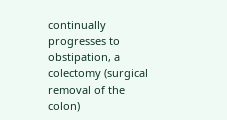continually progresses to obstipation, a colectomy (surgical removal of the colon)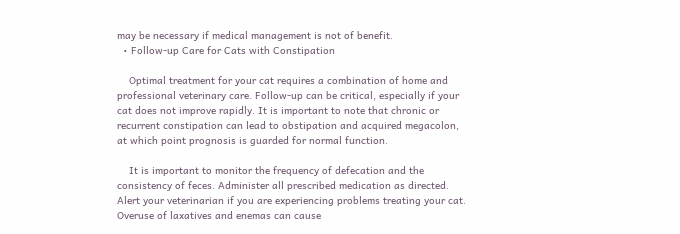may be necessary if medical management is not of benefit.
  • Follow-up Care for Cats with Constipation

    Optimal treatment for your cat requires a combination of home and professional veterinary care. Follow-up can be critical, especially if your cat does not improve rapidly. It is important to note that chronic or recurrent constipation can lead to obstipation and acquired megacolon, at which point prognosis is guarded for normal function.

    It is important to monitor the frequency of defecation and the consistency of feces. Administer all prescribed medication as directed. Alert your veterinarian if you are experiencing problems treating your cat. Overuse of laxatives and enemas can cause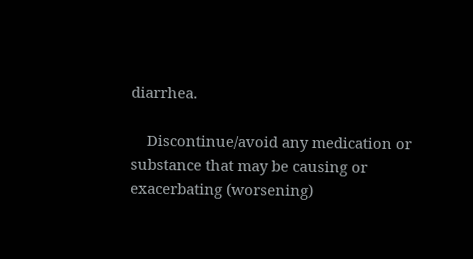diarrhea.

    Discontinue/avoid any medication or substance that may be causing or exacerbating (worsening)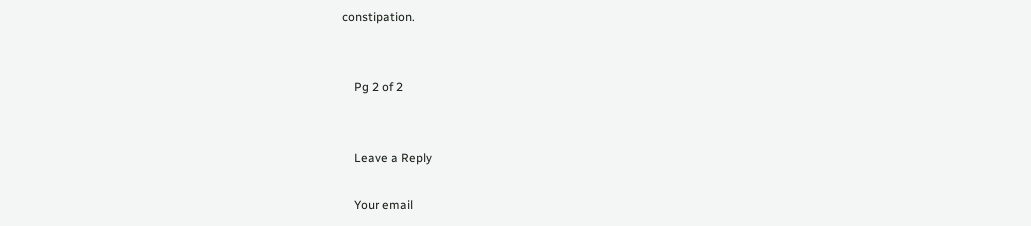constipation.


    Pg 2 of 2


    Leave a Reply

    Your email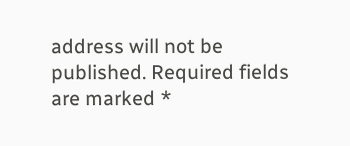address will not be published. Required fields are marked *